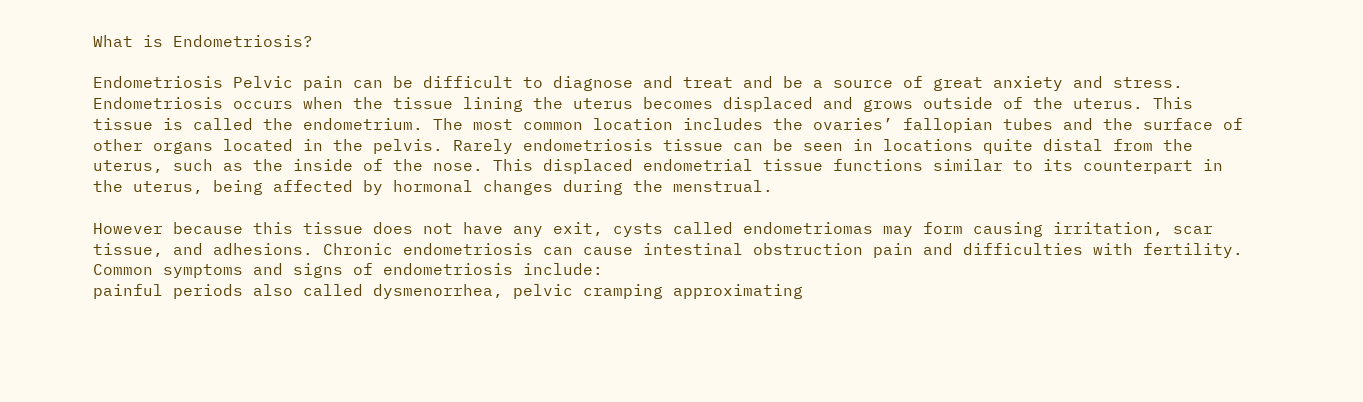What is Endometriosis?

Endometriosis Pelvic pain can be difficult to diagnose and treat and be a source of great anxiety and stress. Endometriosis occurs when the tissue lining the uterus becomes displaced and grows outside of the uterus. This tissue is called the endometrium. The most common location includes the ovaries’ fallopian tubes and the surface of other organs located in the pelvis. Rarely endometriosis tissue can be seen in locations quite distal from the uterus, such as the inside of the nose. This displaced endometrial tissue functions similar to its counterpart in the uterus, being affected by hormonal changes during the menstrual.

However because this tissue does not have any exit, cysts called endometriomas may form causing irritation, scar tissue, and adhesions. Chronic endometriosis can cause intestinal obstruction pain and difficulties with fertility. Common symptoms and signs of endometriosis include:
painful periods also called dysmenorrhea, pelvic cramping approximating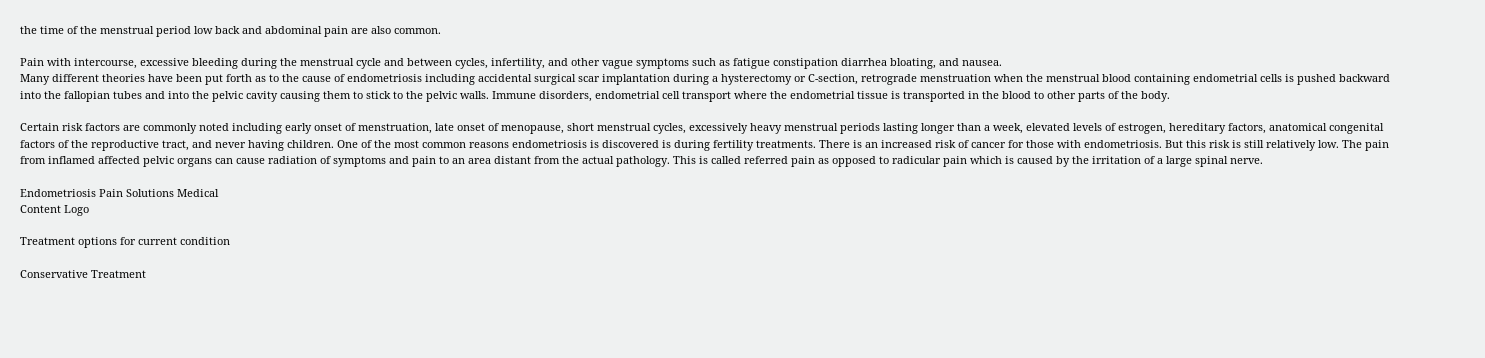the time of the menstrual period low back and abdominal pain are also common.

Pain with intercourse, excessive bleeding during the menstrual cycle and between cycles, infertility, and other vague symptoms such as fatigue constipation diarrhea bloating, and nausea.
Many different theories have been put forth as to the cause of endometriosis including accidental surgical scar implantation during a hysterectomy or C-section, retrograde menstruation when the menstrual blood containing endometrial cells is pushed backward into the fallopian tubes and into the pelvic cavity causing them to stick to the pelvic walls. Immune disorders, endometrial cell transport where the endometrial tissue is transported in the blood to other parts of the body.

Certain risk factors are commonly noted including early onset of menstruation, late onset of menopause, short menstrual cycles, excessively heavy menstrual periods lasting longer than a week, elevated levels of estrogen, hereditary factors, anatomical congenital factors of the reproductive tract, and never having children. One of the most common reasons endometriosis is discovered is during fertility treatments. There is an increased risk of cancer for those with endometriosis. But this risk is still relatively low. The pain from inflamed affected pelvic organs can cause radiation of symptoms and pain to an area distant from the actual pathology. This is called referred pain as opposed to radicular pain which is caused by the irritation of a large spinal nerve.

Endometriosis Pain Solutions Medical
Content Logo

Treatment options for current condition

Conservative Treatment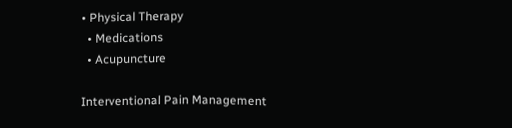• Physical Therapy
  • Medications
  • Acupuncture

Interventional Pain Management